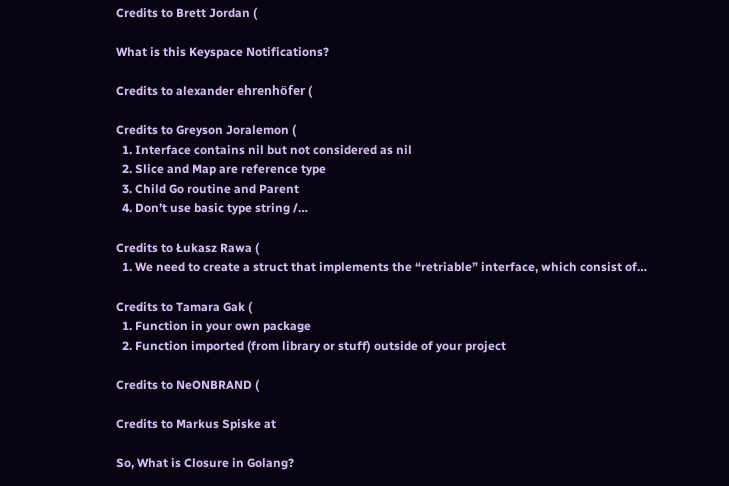Credits to Brett Jordan (

What is this Keyspace Notifications?

Credits to alexander ehrenhöfer (

Credits to Greyson Joralemon (
  1. Interface contains nil but not considered as nil
  2. Slice and Map are reference type
  3. Child Go routine and Parent
  4. Don’t use basic type string /…

Credits to Łukasz Rawa (
  1. We need to create a struct that implements the “retriable” interface, which consist of…

Credits to Tamara Gak (
  1. Function in your own package
  2. Function imported (from library or stuff) outside of your project

Credits to NeONBRAND (

Credits to Markus Spiske at

So, What is Closure in Golang?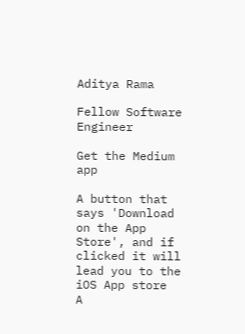Aditya Rama

Fellow Software Engineer

Get the Medium app

A button that says 'Download on the App Store', and if clicked it will lead you to the iOS App store
A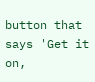button that says 'Get it on,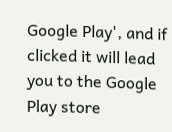Google Play', and if clicked it will lead you to the Google Play store